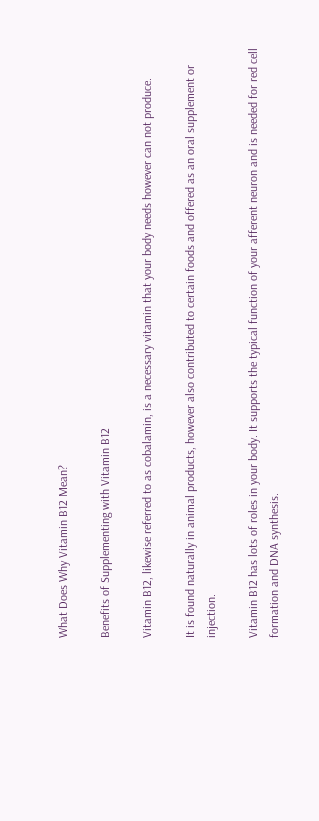What Does Why Vitamin B12 Mean?

Benefits of Supplementing with Vitamin B12

Vitamin B12, likewise referred to as cobalamin, is a necessary vitamin that your body needs however can not produce.

It is found naturally in animal products, however also contributed to certain foods and offered as an oral supplement or injection.

Vitamin B12 has lots of roles in your body. It supports the typical function of your afferent neuron and is needed for red cell formation and DNA synthesis.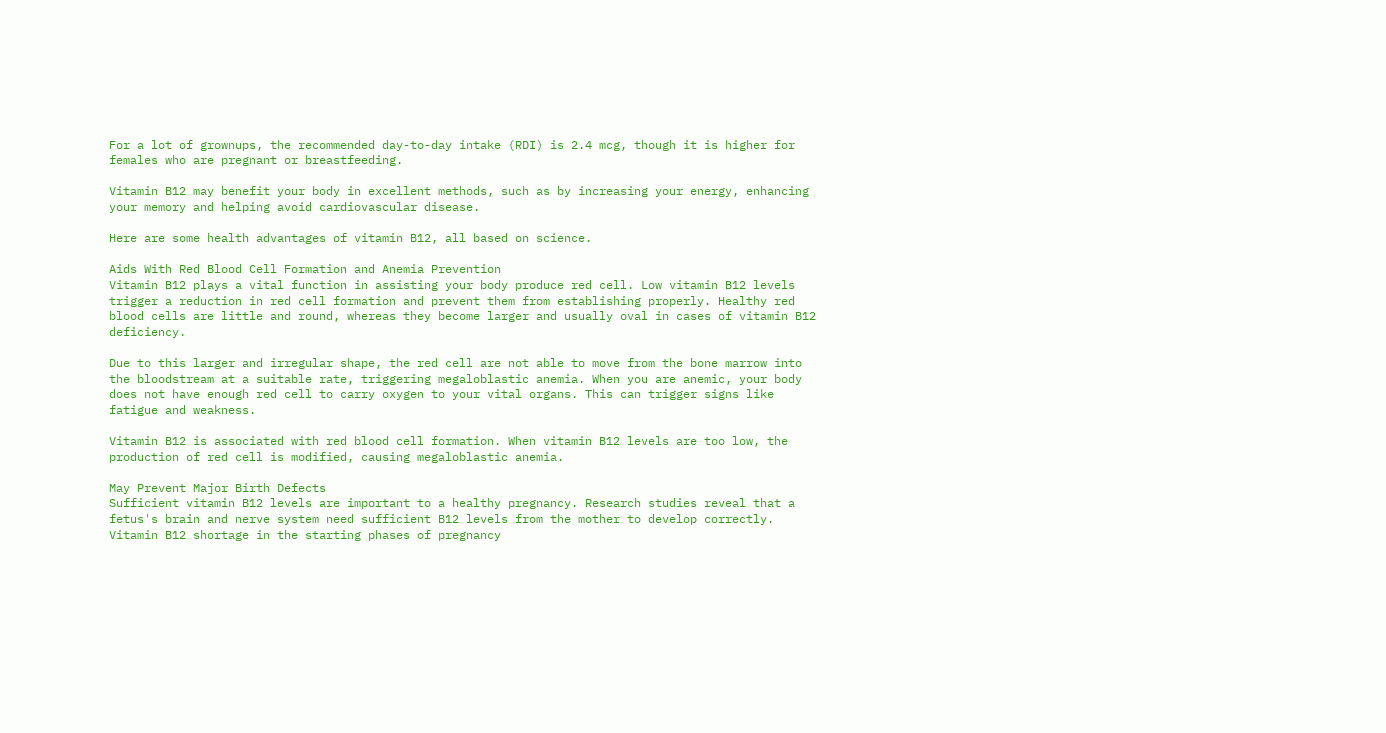For a lot of grownups, the recommended day-to-day intake (RDI) is 2.4 mcg, though it is higher for females who are pregnant or breastfeeding.

Vitamin B12 may benefit your body in excellent methods, such as by increasing your energy, enhancing your memory and helping avoid cardiovascular disease.

Here are some health advantages of vitamin B12, all based on science.

Aids With Red Blood Cell Formation and Anemia Prevention
Vitamin B12 plays a vital function in assisting your body produce red cell. Low vitamin B12 levels trigger a reduction in red cell formation and prevent them from establishing properly. Healthy red blood cells are little and round, whereas they become larger and usually oval in cases of vitamin B12 deficiency.

Due to this larger and irregular shape, the red cell are not able to move from the bone marrow into the bloodstream at a suitable rate, triggering megaloblastic anemia. When you are anemic, your body does not have enough red cell to carry oxygen to your vital organs. This can trigger signs like fatigue and weakness.

Vitamin B12 is associated with red blood cell formation. When vitamin B12 levels are too low, the production of red cell is modified, causing megaloblastic anemia.

May Prevent Major Birth Defects
Sufficient vitamin B12 levels are important to a healthy pregnancy. Research studies reveal that a fetus's brain and nerve system need sufficient B12 levels from the mother to develop correctly. Vitamin B12 shortage in the starting phases of pregnancy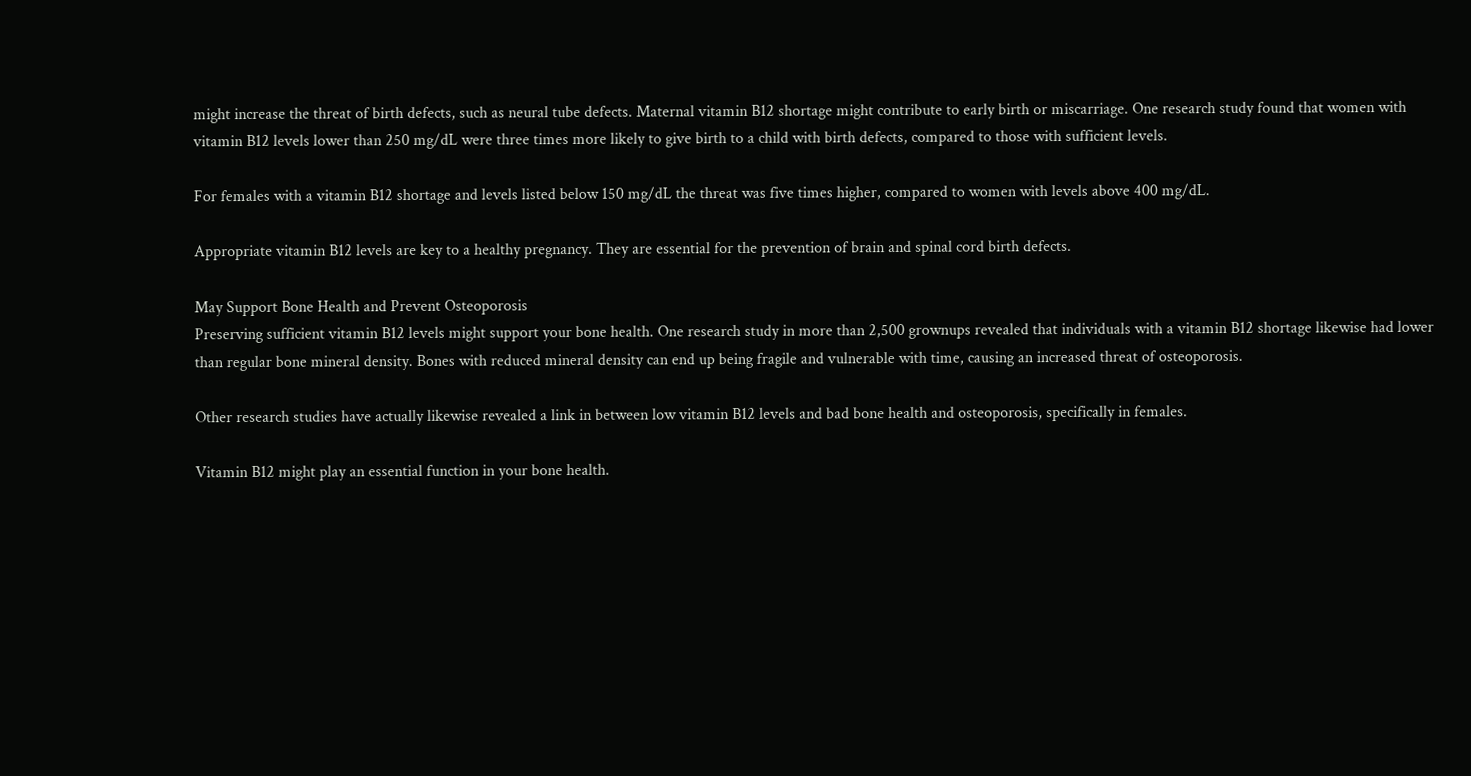might increase the threat of birth defects, such as neural tube defects. Maternal vitamin B12 shortage might contribute to early birth or miscarriage. One research study found that women with vitamin B12 levels lower than 250 mg/dL were three times more likely to give birth to a child with birth defects, compared to those with sufficient levels.

For females with a vitamin B12 shortage and levels listed below 150 mg/dL the threat was five times higher, compared to women with levels above 400 mg/dL.

Appropriate vitamin B12 levels are key to a healthy pregnancy. They are essential for the prevention of brain and spinal cord birth defects.

May Support Bone Health and Prevent Osteoporosis
Preserving sufficient vitamin B12 levels might support your bone health. One research study in more than 2,500 grownups revealed that individuals with a vitamin B12 shortage likewise had lower than regular bone mineral density. Bones with reduced mineral density can end up being fragile and vulnerable with time, causing an increased threat of osteoporosis.

Other research studies have actually likewise revealed a link in between low vitamin B12 levels and bad bone health and osteoporosis, specifically in females.

Vitamin B12 might play an essential function in your bone health.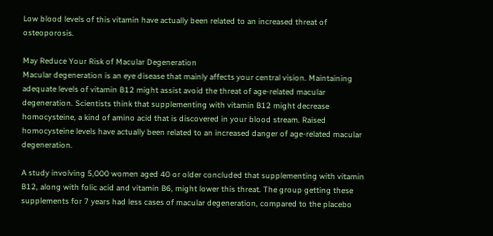Low blood levels of this vitamin have actually been related to an increased threat of osteoporosis.

May Reduce Your Risk of Macular Degeneration
Macular degeneration is an eye disease that mainly affects your central vision. Maintaining adequate levels of vitamin B12 might assist avoid the threat of age-related macular degeneration. Scientists think that supplementing with vitamin B12 might decrease homocysteine, a kind of amino acid that is discovered in your blood stream. Raised homocysteine levels have actually been related to an increased danger of age-related macular degeneration.

A study involving 5,000 women aged 40 or older concluded that supplementing with vitamin B12, along with folic acid and vitamin B6, might lower this threat. The group getting these supplements for 7 years had less cases of macular degeneration, compared to the placebo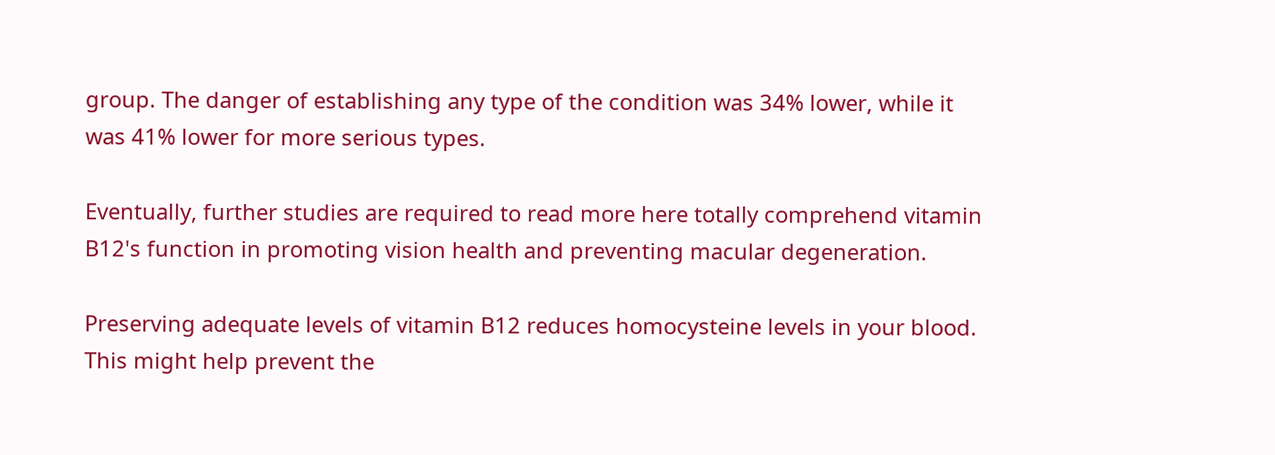group. The danger of establishing any type of the condition was 34% lower, while it was 41% lower for more serious types.

Eventually, further studies are required to read more here totally comprehend vitamin B12's function in promoting vision health and preventing macular degeneration.

Preserving adequate levels of vitamin B12 reduces homocysteine levels in your blood. This might help prevent the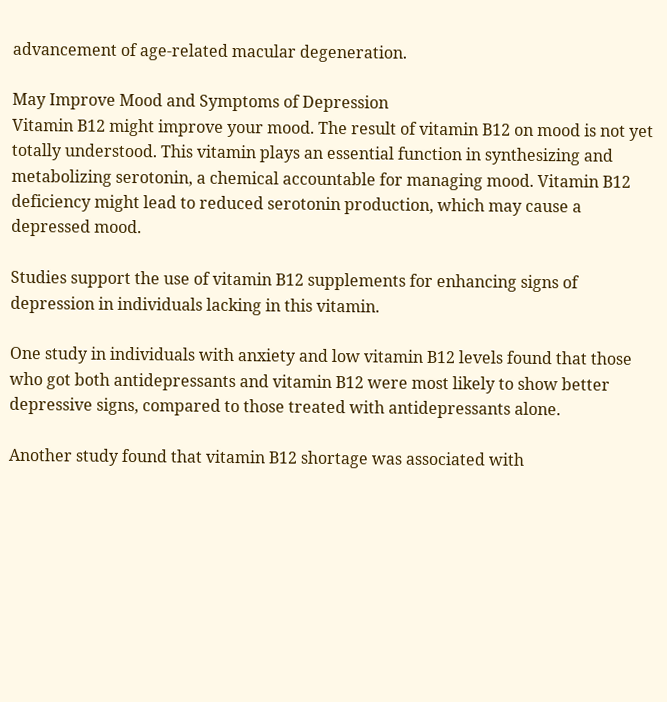advancement of age-related macular degeneration.

May Improve Mood and Symptoms of Depression
Vitamin B12 might improve your mood. The result of vitamin B12 on mood is not yet totally understood. This vitamin plays an essential function in synthesizing and metabolizing serotonin, a chemical accountable for managing mood. Vitamin B12 deficiency might lead to reduced serotonin production, which may cause a depressed mood.

Studies support the use of vitamin B12 supplements for enhancing signs of depression in individuals lacking in this vitamin.

One study in individuals with anxiety and low vitamin B12 levels found that those who got both antidepressants and vitamin B12 were most likely to show better depressive signs, compared to those treated with antidepressants alone.

Another study found that vitamin B12 shortage was associated with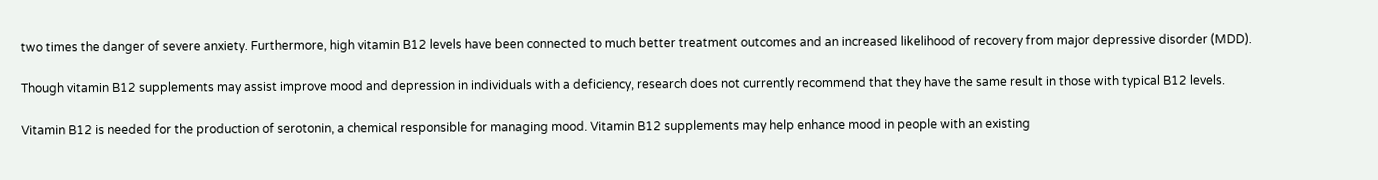two times the danger of severe anxiety. Furthermore, high vitamin B12 levels have been connected to much better treatment outcomes and an increased likelihood of recovery from major depressive disorder (MDD).

Though vitamin B12 supplements may assist improve mood and depression in individuals with a deficiency, research does not currently recommend that they have the same result in those with typical B12 levels.

Vitamin B12 is needed for the production of serotonin, a chemical responsible for managing mood. Vitamin B12 supplements may help enhance mood in people with an existing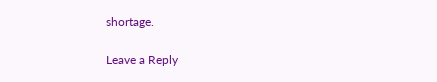shortage.

Leave a Reply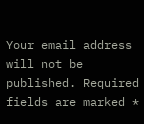Your email address will not be published. Required fields are marked *